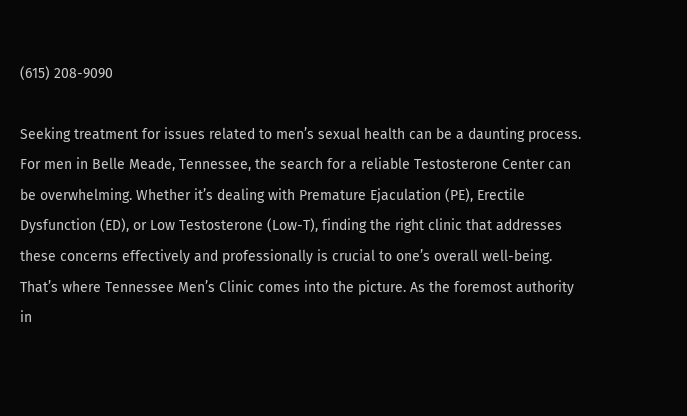(615) 208-9090

Seeking treatment for issues related to men’s sexual health can be a daunting process. For men in Belle Meade, Tennessee, the search for a reliable Testosterone Center can be overwhelming. Whether it’s dealing with Premature Ejaculation (PE), Erectile Dysfunction (ED), or Low Testosterone (Low-T), finding the right clinic that addresses these concerns effectively and professionally is crucial to one’s overall well-being. That’s where Tennessee Men’s Clinic comes into the picture. As the foremost authority in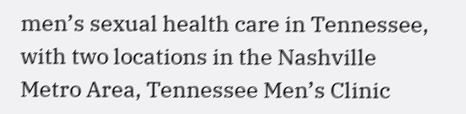men’s sexual health care in Tennessee, with two locations in the Nashville Metro Area, Tennessee Men’s Clinic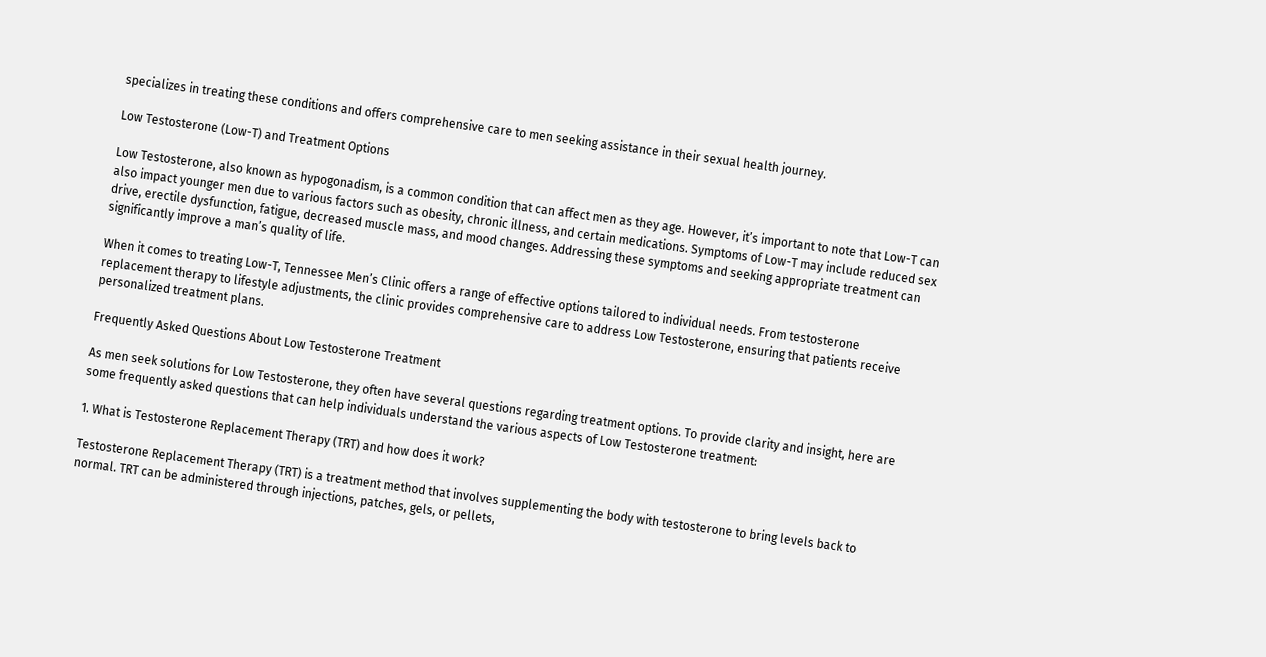specializes in treating these conditions and offers comprehensive care to men seeking assistance in their sexual health journey.

Low Testosterone (Low-T) and Treatment Options

Low Testosterone, also known as hypogonadism, is a common condition that can affect men as they age. However, it’s important to note that Low-T can also impact younger men due to various factors such as obesity, chronic illness, and certain medications. Symptoms of Low-T may include reduced sex drive, erectile dysfunction, fatigue, decreased muscle mass, and mood changes. Addressing these symptoms and seeking appropriate treatment can significantly improve a man’s quality of life.

When it comes to treating Low-T, Tennessee Men’s Clinic offers a range of effective options tailored to individual needs. From testosterone replacement therapy to lifestyle adjustments, the clinic provides comprehensive care to address Low Testosterone, ensuring that patients receive personalized treatment plans.

Frequently Asked Questions About Low Testosterone Treatment

As men seek solutions for Low Testosterone, they often have several questions regarding treatment options. To provide clarity and insight, here are some frequently asked questions that can help individuals understand the various aspects of Low Testosterone treatment:

1. What is Testosterone Replacement Therapy (TRT) and how does it work?

Testosterone Replacement Therapy (TRT) is a treatment method that involves supplementing the body with testosterone to bring levels back to normal. TRT can be administered through injections, patches, gels, or pellets,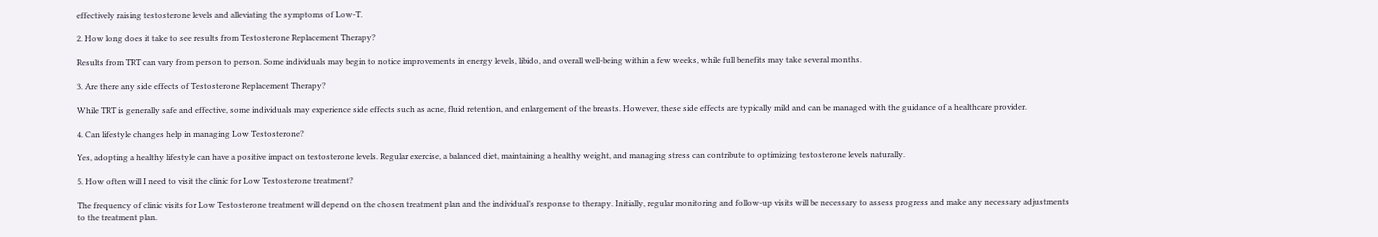effectively raising testosterone levels and alleviating the symptoms of Low-T.

2. How long does it take to see results from Testosterone Replacement Therapy?

Results from TRT can vary from person to person. Some individuals may begin to notice improvements in energy levels, libido, and overall well-being within a few weeks, while full benefits may take several months.

3. Are there any side effects of Testosterone Replacement Therapy?

While TRT is generally safe and effective, some individuals may experience side effects such as acne, fluid retention, and enlargement of the breasts. However, these side effects are typically mild and can be managed with the guidance of a healthcare provider.

4. Can lifestyle changes help in managing Low Testosterone?

Yes, adopting a healthy lifestyle can have a positive impact on testosterone levels. Regular exercise, a balanced diet, maintaining a healthy weight, and managing stress can contribute to optimizing testosterone levels naturally.

5. How often will I need to visit the clinic for Low Testosterone treatment?

The frequency of clinic visits for Low Testosterone treatment will depend on the chosen treatment plan and the individual’s response to therapy. Initially, regular monitoring and follow-up visits will be necessary to assess progress and make any necessary adjustments to the treatment plan.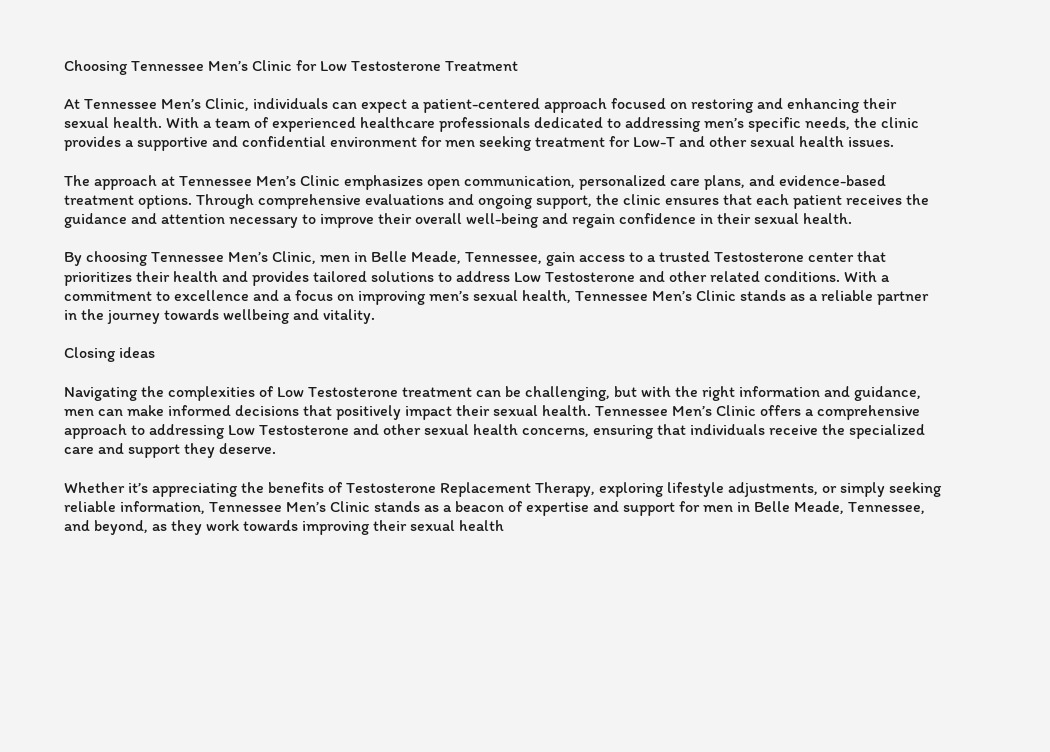Choosing Tennessee Men’s Clinic for Low Testosterone Treatment

At Tennessee Men’s Clinic, individuals can expect a patient-centered approach focused on restoring and enhancing their sexual health. With a team of experienced healthcare professionals dedicated to addressing men’s specific needs, the clinic provides a supportive and confidential environment for men seeking treatment for Low-T and other sexual health issues.

The approach at Tennessee Men’s Clinic emphasizes open communication, personalized care plans, and evidence-based treatment options. Through comprehensive evaluations and ongoing support, the clinic ensures that each patient receives the guidance and attention necessary to improve their overall well-being and regain confidence in their sexual health.

By choosing Tennessee Men’s Clinic, men in Belle Meade, Tennessee, gain access to a trusted Testosterone center that prioritizes their health and provides tailored solutions to address Low Testosterone and other related conditions. With a commitment to excellence and a focus on improving men’s sexual health, Tennessee Men’s Clinic stands as a reliable partner in the journey towards wellbeing and vitality.

Closing ideas

Navigating the complexities of Low Testosterone treatment can be challenging, but with the right information and guidance, men can make informed decisions that positively impact their sexual health. Tennessee Men’s Clinic offers a comprehensive approach to addressing Low Testosterone and other sexual health concerns, ensuring that individuals receive the specialized care and support they deserve.

Whether it’s appreciating the benefits of Testosterone Replacement Therapy, exploring lifestyle adjustments, or simply seeking reliable information, Tennessee Men’s Clinic stands as a beacon of expertise and support for men in Belle Meade, Tennessee, and beyond, as they work towards improving their sexual health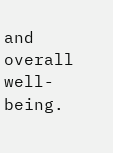and overall well-being.